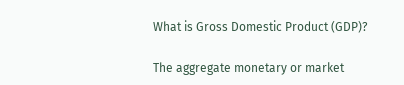What is Gross Domestic Product (GDP)?

The aggregate monetary or market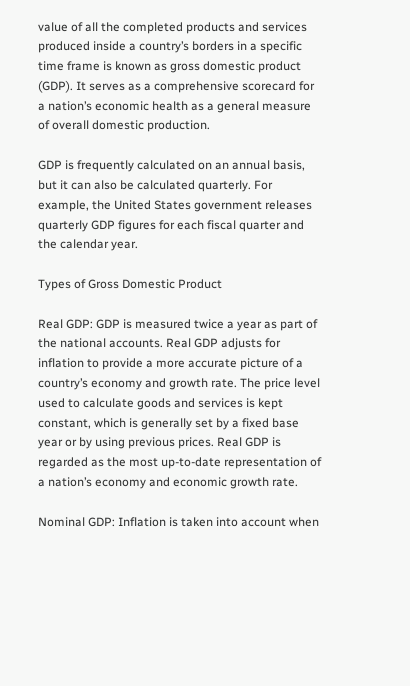value of all the completed products and services produced inside a country’s borders in a specific time frame is known as gross domestic product (GDP). It serves as a comprehensive scorecard for a nation’s economic health as a general measure of overall domestic production.

GDP is frequently calculated on an annual basis, but it can also be calculated quarterly. For example, the United States government releases quarterly GDP figures for each fiscal quarter and the calendar year.

Types of Gross Domestic Product

Real GDP: GDP is measured twice a year as part of the national accounts. Real GDP adjusts for inflation to provide a more accurate picture of a country’s economy and growth rate. The price level used to calculate goods and services is kept constant, which is generally set by a fixed base year or by using previous prices. Real GDP is regarded as the most up-to-date representation of a nation’s economy and economic growth rate.

Nominal GDP: Inflation is taken into account when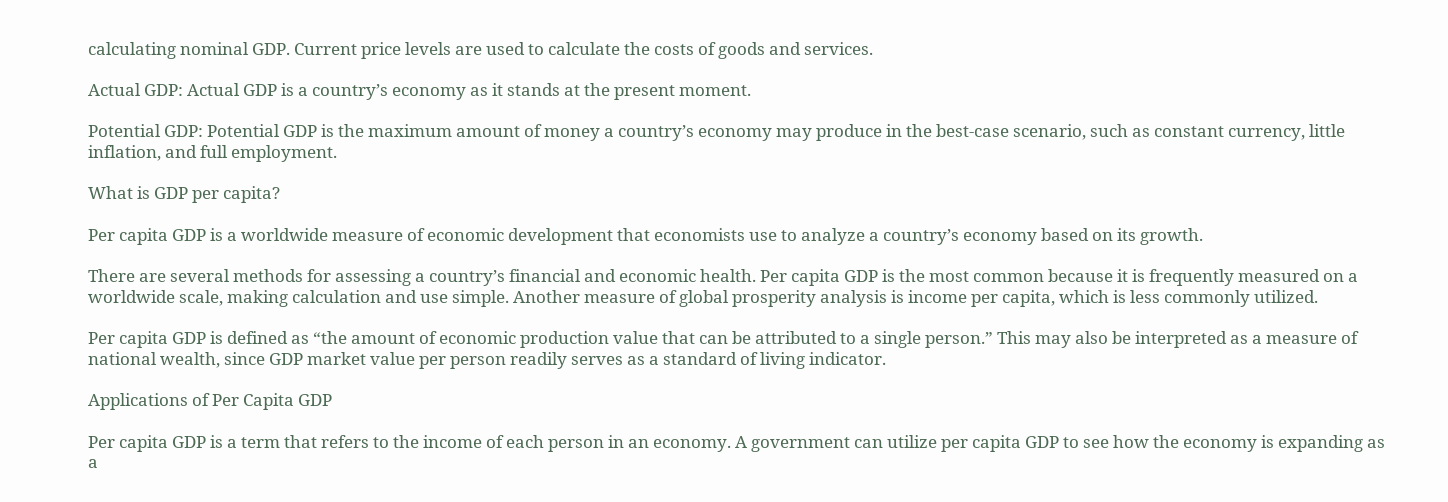calculating nominal GDP. Current price levels are used to calculate the costs of goods and services.

Actual GDP: Actual GDP is a country’s economy as it stands at the present moment.

Potential GDP: Potential GDP is the maximum amount of money a country’s economy may produce in the best-case scenario, such as constant currency, little inflation, and full employment.

What is GDP per capita?

Per capita GDP is a worldwide measure of economic development that economists use to analyze a country’s economy based on its growth.

There are several methods for assessing a country’s financial and economic health. Per capita GDP is the most common because it is frequently measured on a worldwide scale, making calculation and use simple. Another measure of global prosperity analysis is income per capita, which is less commonly utilized.

Per capita GDP is defined as “the amount of economic production value that can be attributed to a single person.” This may also be interpreted as a measure of national wealth, since GDP market value per person readily serves as a standard of living indicator.

Applications of Per Capita GDP

Per capita GDP is a term that refers to the income of each person in an economy. A government can utilize per capita GDP to see how the economy is expanding as a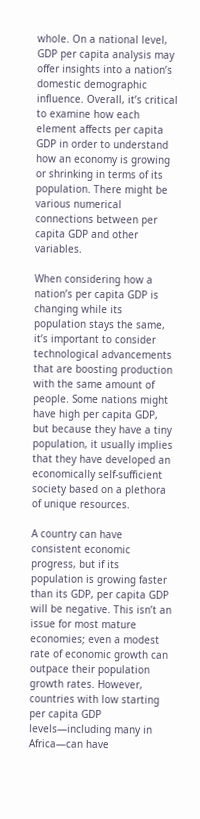whole. On a national level, GDP per capita analysis may offer insights into a nation’s domestic demographic influence. Overall, it’s critical to examine how each element affects per capita GDP in order to understand how an economy is growing or shrinking in terms of its population. There might be various numerical connections between per capita GDP and other variables.

When considering how a nation’s per capita GDP is changing while its population stays the same, it’s important to consider technological advancements that are boosting production with the same amount of people. Some nations might have high per capita GDP, but because they have a tiny population, it usually implies that they have developed an economically self-sufficient society based on a plethora of unique resources.

A country can have consistent economic progress, but if its population is growing faster than its GDP, per capita GDP will be negative. This isn’t an issue for most mature economies; even a modest rate of economic growth can outpace their population growth rates. However, countries with low starting per capita GDP levels—including many in Africa—can have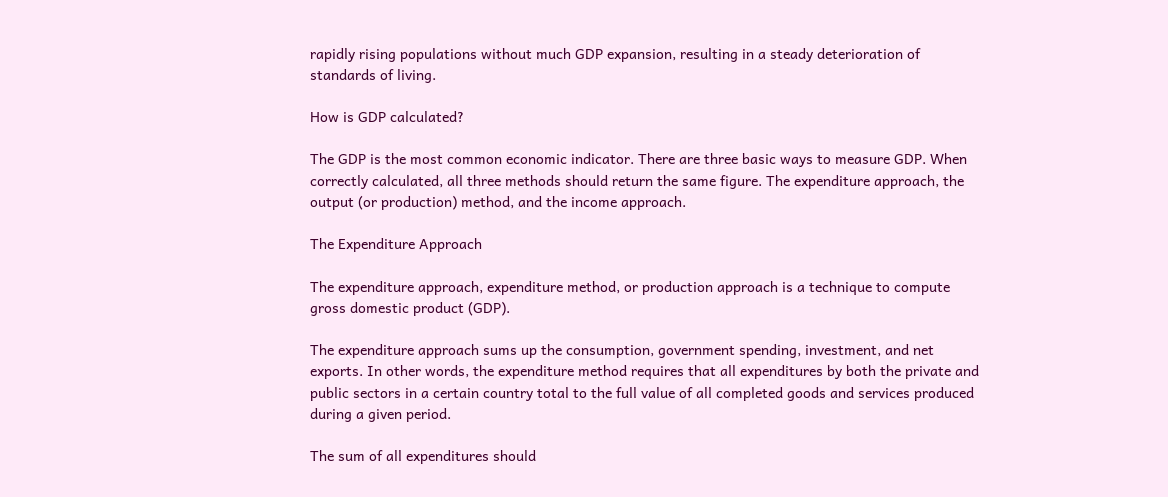rapidly rising populations without much GDP expansion, resulting in a steady deterioration of standards of living.

How is GDP calculated?

The GDP is the most common economic indicator. There are three basic ways to measure GDP. When correctly calculated, all three methods should return the same figure. The expenditure approach, the output (or production) method, and the income approach.

The Expenditure Approach

The expenditure approach, expenditure method, or production approach is a technique to compute gross domestic product (GDP).

The expenditure approach sums up the consumption, government spending, investment, and net exports. In other words, the expenditure method requires that all expenditures by both the private and public sectors in a certain country total to the full value of all completed goods and services produced during a given period.

The sum of all expenditures should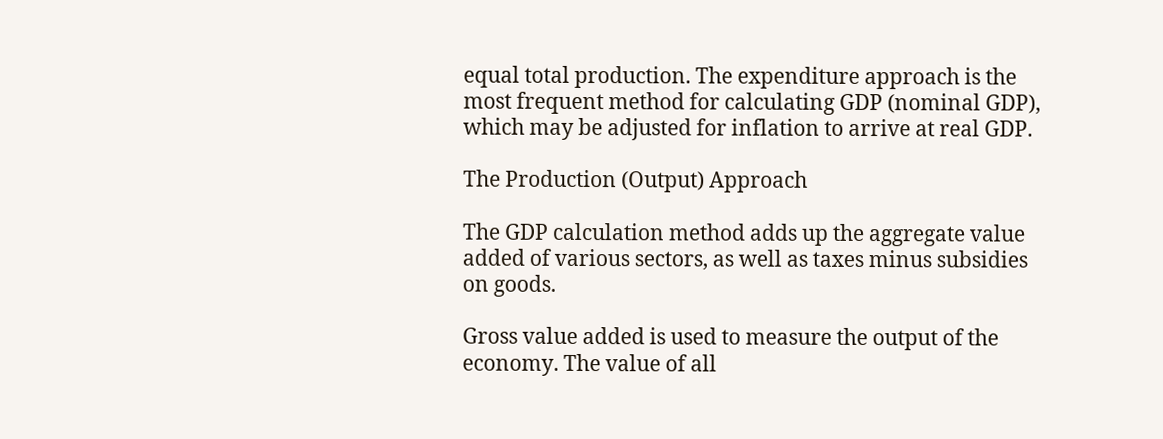equal total production. The expenditure approach is the most frequent method for calculating GDP (nominal GDP), which may be adjusted for inflation to arrive at real GDP.

The Production (Output) Approach

The GDP calculation method adds up the aggregate value added of various sectors, as well as taxes minus subsidies on goods.

Gross value added is used to measure the output of the economy. The value of all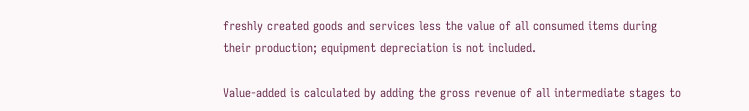freshly created goods and services less the value of all consumed items during their production; equipment depreciation is not included.

Value-added is calculated by adding the gross revenue of all intermediate stages to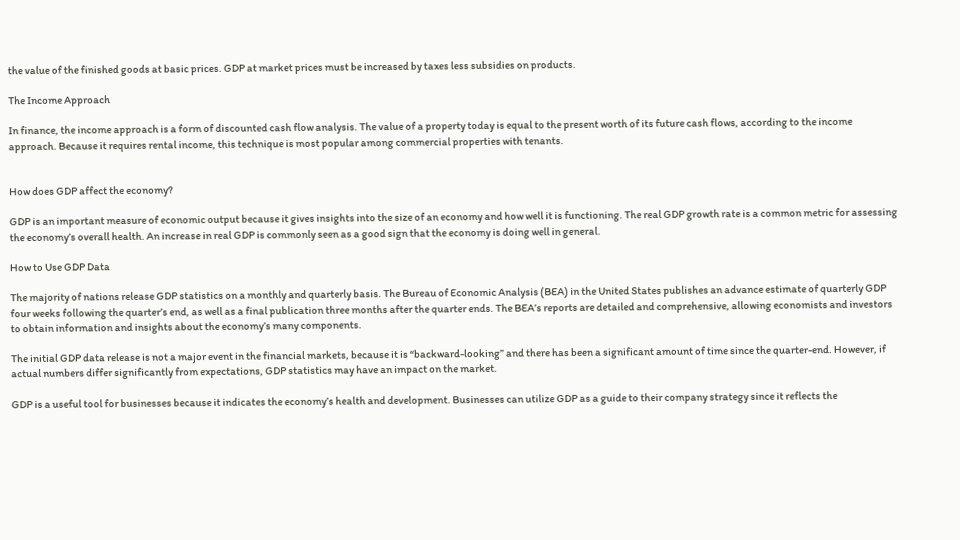the value of the finished goods at basic prices. GDP at market prices must be increased by taxes less subsidies on products.

The Income Approach

In finance, the income approach is a form of discounted cash flow analysis. The value of a property today is equal to the present worth of its future cash flows, according to the income approach. Because it requires rental income, this technique is most popular among commercial properties with tenants.


How does GDP affect the economy?

GDP is an important measure of economic output because it gives insights into the size of an economy and how well it is functioning. The real GDP growth rate is a common metric for assessing the economy’s overall health. An increase in real GDP is commonly seen as a good sign that the economy is doing well in general.

How to Use GDP Data

The majority of nations release GDP statistics on a monthly and quarterly basis. The Bureau of Economic Analysis (BEA) in the United States publishes an advance estimate of quarterly GDP four weeks following the quarter’s end, as well as a final publication three months after the quarter ends. The BEA’s reports are detailed and comprehensive, allowing economists and investors to obtain information and insights about the economy’s many components.

The initial GDP data release is not a major event in the financial markets, because it is “backward-looking” and there has been a significant amount of time since the quarter-end. However, if actual numbers differ significantly from expectations, GDP statistics may have an impact on the market.

GDP is a useful tool for businesses because it indicates the economy’s health and development. Businesses can utilize GDP as a guide to their company strategy since it reflects the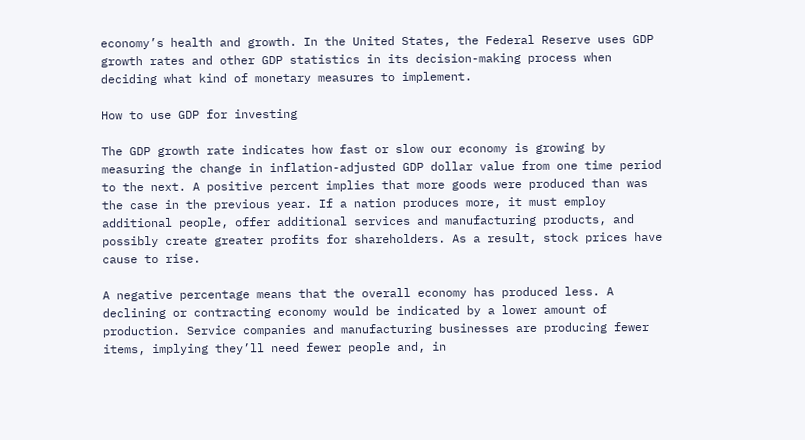economy’s health and growth. In the United States, the Federal Reserve uses GDP growth rates and other GDP statistics in its decision-making process when deciding what kind of monetary measures to implement.

How to use GDP for investing

The GDP growth rate indicates how fast or slow our economy is growing by measuring the change in inflation-adjusted GDP dollar value from one time period to the next. A positive percent implies that more goods were produced than was the case in the previous year. If a nation produces more, it must employ additional people, offer additional services and manufacturing products, and possibly create greater profits for shareholders. As a result, stock prices have cause to rise.

A negative percentage means that the overall economy has produced less. A declining or contracting economy would be indicated by a lower amount of production. Service companies and manufacturing businesses are producing fewer items, implying they’ll need fewer people and, in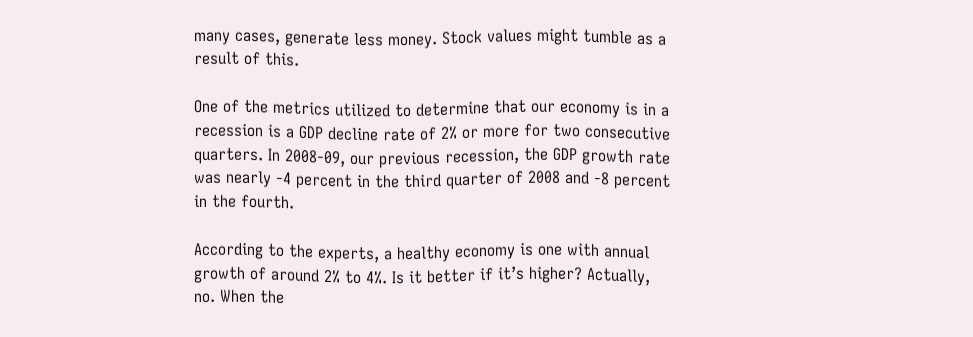many cases, generate less money. Stock values might tumble as a result of this.

One of the metrics utilized to determine that our economy is in a recession is a GDP decline rate of 2% or more for two consecutive quarters. In 2008-09, our previous recession, the GDP growth rate was nearly -4 percent in the third quarter of 2008 and -8 percent in the fourth.

According to the experts, a healthy economy is one with annual growth of around 2% to 4%. Is it better if it’s higher? Actually, no. When the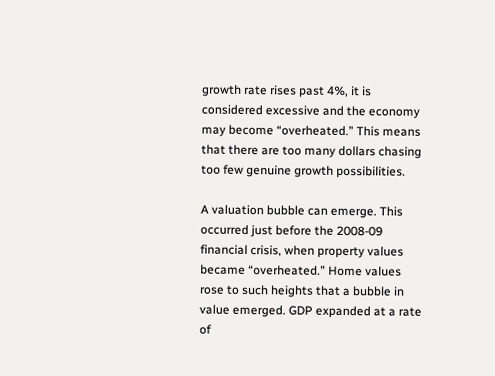growth rate rises past 4%, it is considered excessive and the economy may become “overheated.” This means that there are too many dollars chasing too few genuine growth possibilities.

A valuation bubble can emerge. This occurred just before the 2008-09 financial crisis, when property values became “overheated.” Home values rose to such heights that a bubble in value emerged. GDP expanded at a rate of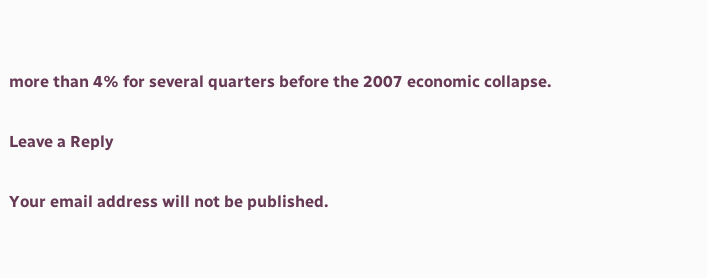more than 4% for several quarters before the 2007 economic collapse.

Leave a Reply

Your email address will not be published.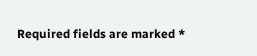Required fields are marked *